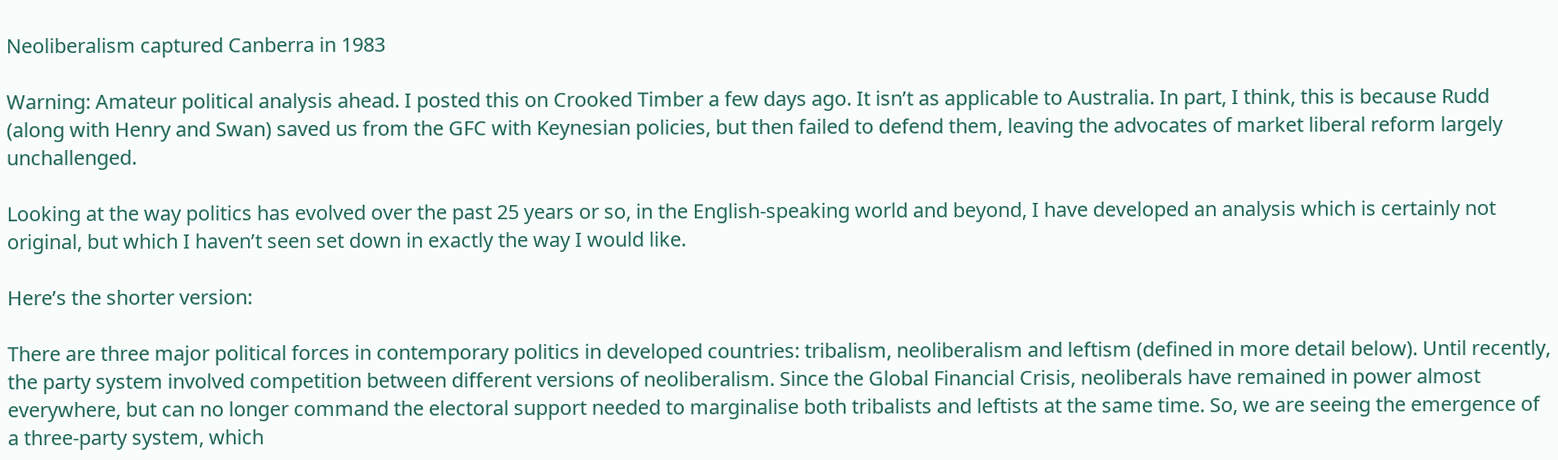Neoliberalism captured Canberra in 1983

Warning: Amateur political analysis ahead. I posted this on Crooked Timber a few days ago. It isn’t as applicable to Australia. In part, I think, this is because Rudd (along with Henry and Swan) saved us from the GFC with Keynesian policies, but then failed to defend them, leaving the advocates of market liberal reform largely unchallenged.

Looking at the way politics has evolved over the past 25 years or so, in the English-speaking world and beyond, I have developed an analysis which is certainly not original, but which I haven’t seen set down in exactly the way I would like.

Here’s the shorter version:

There are three major political forces in contemporary politics in developed countries: tribalism, neoliberalism and leftism (defined in more detail below). Until recently, the party system involved competition between different versions of neoliberalism. Since the Global Financial Crisis, neoliberals have remained in power almost everywhere, but can no longer command the electoral support needed to marginalise both tribalists and leftists at the same time. So, we are seeing the emergence of a three-party system, which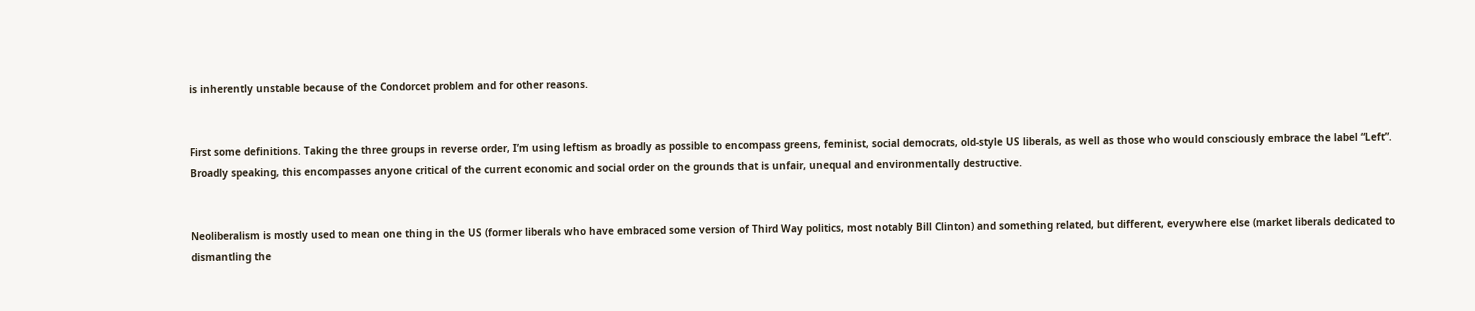is inherently unstable because of the Condorcet problem and for other reasons.


First some definitions. Taking the three groups in reverse order, I’m using leftism as broadly as possible to encompass greens, feminist, social democrats, old-style US liberals, as well as those who would consciously embrace the label “Left”. Broadly speaking, this encompasses anyone critical of the current economic and social order on the grounds that is unfair, unequal and environmentally destructive.


Neoliberalism is mostly used to mean one thing in the US (former liberals who have embraced some version of Third Way politics, most notably Bill Clinton) and something related, but different, everywhere else (market liberals dedicated to dismantling the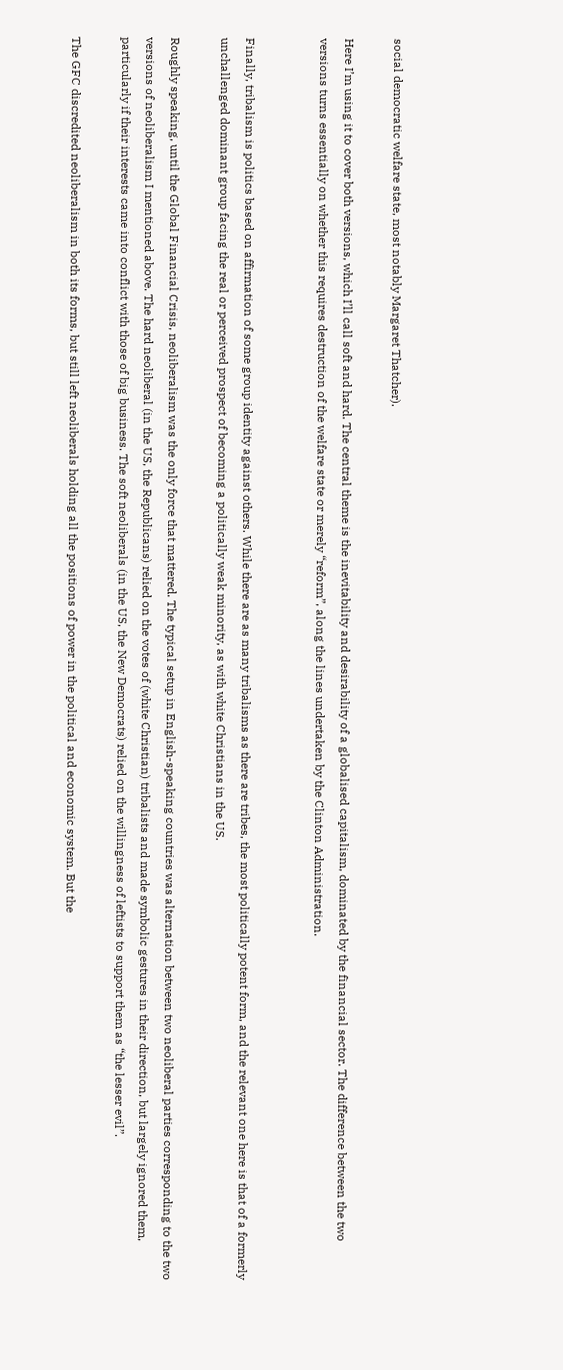social democratic welfare state, most notably Margaret Thatcher).

Here I’m using it to cover both versions, which I’ll call soft and hard. The central theme is the inevitability and desirability of a globalised capitalism, dominated by the financial sector. The difference between the two versions turns essentially on whether this requires destruction of the welfare state or merely “reform”, along the lines undertaken by the Clinton Administration.


Finally, tribalism is politics based on affirmation of some group identity against others. While there are as many tribalisms as there are tribes, the most politically potent form, and the relevant one here is that of a formerly unchallenged dominant group facing the real or perceived prospect of becoming a politically weak minority, as with white Christians in the US.

Roughly speaking, until the Global Financial Crisis, neoliberalism was the only force that mattered. The typical setup in English-speaking countries was alternation between two neoliberal parties corresponding to the two versions of neoliberalism I mentioned above. The hard neoliberal (in the US, the Republicans) relied on the votes of (white Christian) tribalists and made symbolic gestures in their direction, but largely ignored them, particularly if their interests came into conflict with those of big business. The soft neoliberals (in the US, the New Democrats) relied on the willingness of leftists to support them as “the lesser evil”.

The GFC discredited neoliberalism in both its forms, but still left neoliberals holding all the positions of power in the political and economic system. But the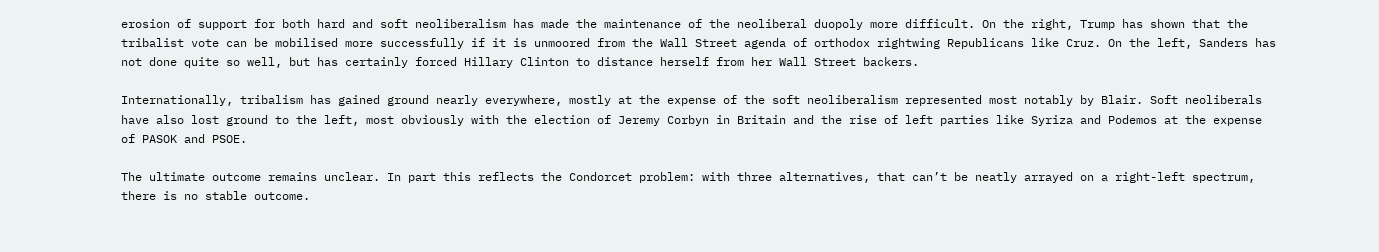erosion of support for both hard and soft neoliberalism has made the maintenance of the neoliberal duopoly more difficult. On the right, Trump has shown that the tribalist vote can be mobilised more successfully if it is unmoored from the Wall Street agenda of orthodox rightwing Republicans like Cruz. On the left, Sanders has not done quite so well, but has certainly forced Hillary Clinton to distance herself from her Wall Street backers.

Internationally, tribalism has gained ground nearly everywhere, mostly at the expense of the soft neoliberalism represented most notably by Blair. Soft neoliberals have also lost ground to the left, most obviously with the election of Jeremy Corbyn in Britain and the rise of left parties like Syriza and Podemos at the expense of PASOK and PSOE.

The ultimate outcome remains unclear. In part this reflects the Condorcet problem: with three alternatives, that can’t be neatly arrayed on a right-left spectrum, there is no stable outcome.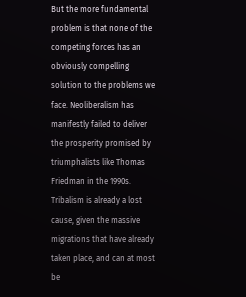But the more fundamental problem is that none of the competing forces has an obviously compelling solution to the problems we face. Neoliberalism has manifestly failed to deliver the prosperity promised by triumphalists like Thomas Friedman in the 1990s. Tribalism is already a lost cause, given the massive migrations that have already taken place, and can at most be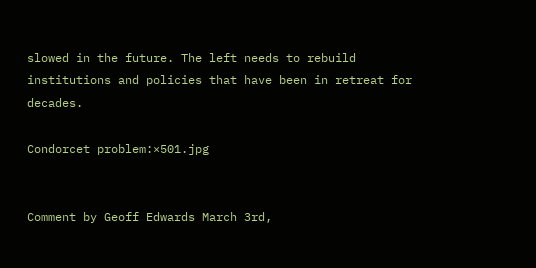slowed in the future. The left needs to rebuild institutions and policies that have been in retreat for decades.

Condorcet problem:×501.jpg


Comment by Geoff Edwards March 3rd,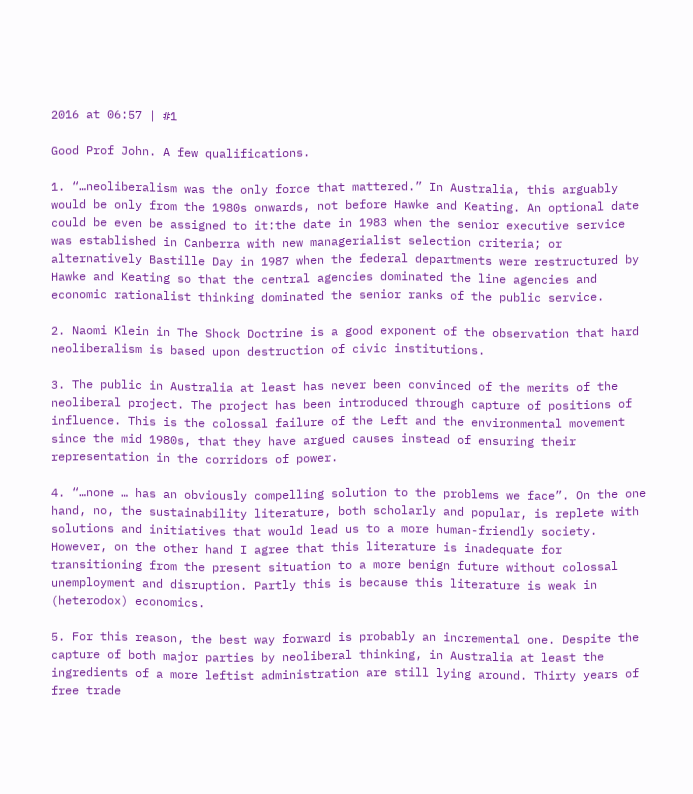2016 at 06:57 | #1

Good Prof John. A few qualifications.

1. “…neoliberalism was the only force that mattered.” In Australia, this arguably would be only from the 1980s onwards, not before Hawke and Keating. An optional date could be even be assigned to it:the date in 1983 when the senior executive service was established in Canberra with new managerialist selection criteria; or alternatively Bastille Day in 1987 when the federal departments were restructured by Hawke and Keating so that the central agencies dominated the line agencies and economic rationalist thinking dominated the senior ranks of the public service.

2. Naomi Klein in The Shock Doctrine is a good exponent of the observation that hard neoliberalism is based upon destruction of civic institutions.

3. The public in Australia at least has never been convinced of the merits of the neoliberal project. The project has been introduced through capture of positions of influence. This is the colossal failure of the Left and the environmental movement since the mid 1980s, that they have argued causes instead of ensuring their representation in the corridors of power.

4. “…none … has an obviously compelling solution to the problems we face”. On the one hand, no, the sustainability literature, both scholarly and popular, is replete with solutions and initiatives that would lead us to a more human-friendly society. However, on the other hand I agree that this literature is inadequate for transitioning from the present situation to a more benign future without colossal unemployment and disruption. Partly this is because this literature is weak in (heterodox) economics.

5. For this reason, the best way forward is probably an incremental one. Despite the capture of both major parties by neoliberal thinking, in Australia at least the ingredients of a more leftist administration are still lying around. Thirty years of free trade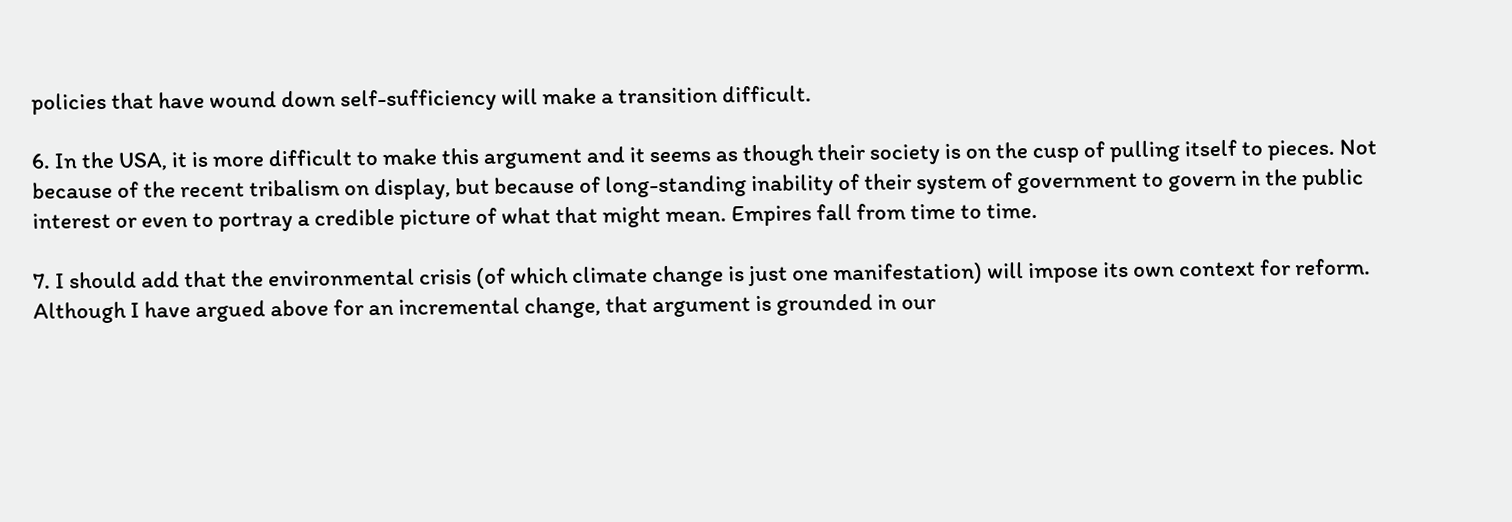policies that have wound down self-sufficiency will make a transition difficult.

6. In the USA, it is more difficult to make this argument and it seems as though their society is on the cusp of pulling itself to pieces. Not because of the recent tribalism on display, but because of long-standing inability of their system of government to govern in the public interest or even to portray a credible picture of what that might mean. Empires fall from time to time.

7. I should add that the environmental crisis (of which climate change is just one manifestation) will impose its own context for reform. Although I have argued above for an incremental change, that argument is grounded in our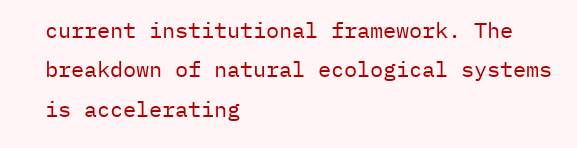current institutional framework. The breakdown of natural ecological systems is accelerating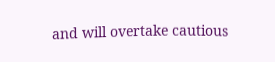and will overtake cautious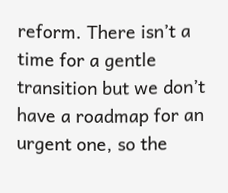reform. There isn’t a time for a gentle transition but we don’t have a roadmap for an urgent one, so the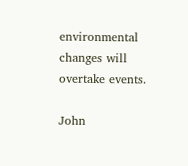environmental changes will overtake events.

John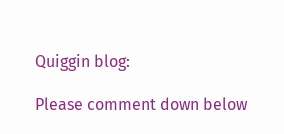Quiggin blog:

Please comment down below